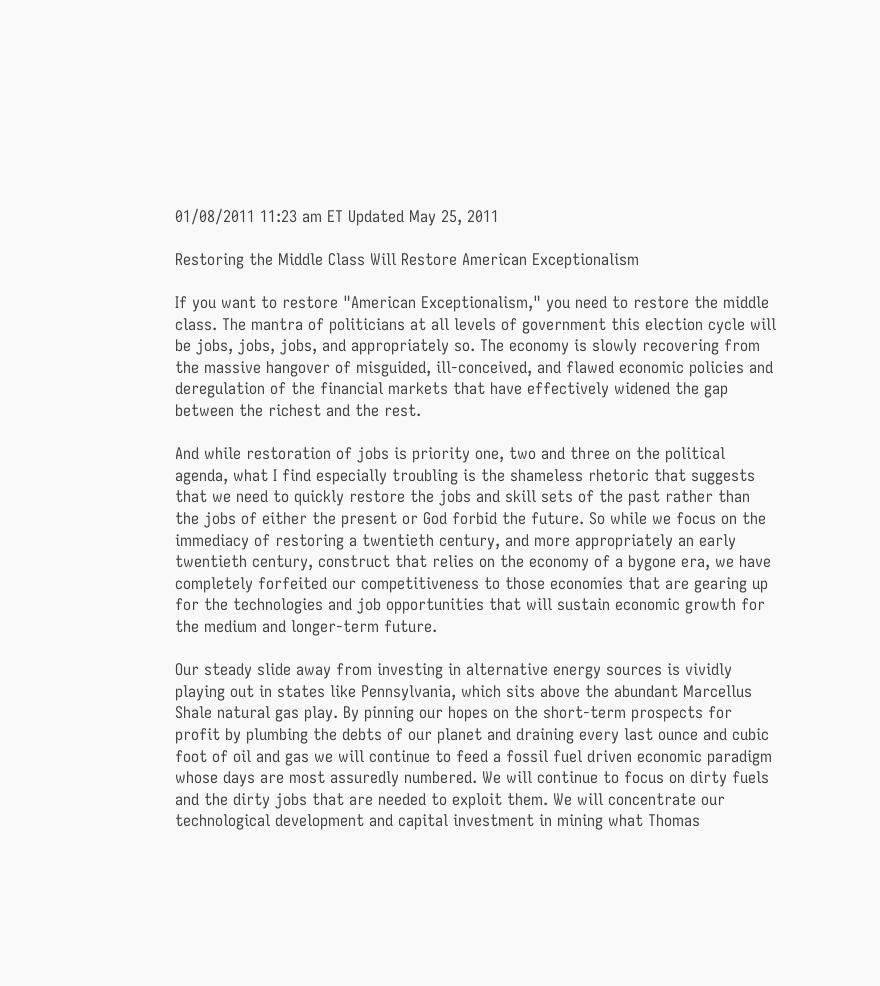01/08/2011 11:23 am ET Updated May 25, 2011

Restoring the Middle Class Will Restore American Exceptionalism

If you want to restore "American Exceptionalism," you need to restore the middle class. The mantra of politicians at all levels of government this election cycle will be jobs, jobs, jobs, and appropriately so. The economy is slowly recovering from the massive hangover of misguided, ill-conceived, and flawed economic policies and deregulation of the financial markets that have effectively widened the gap between the richest and the rest.

And while restoration of jobs is priority one, two and three on the political agenda, what I find especially troubling is the shameless rhetoric that suggests that we need to quickly restore the jobs and skill sets of the past rather than the jobs of either the present or God forbid the future. So while we focus on the immediacy of restoring a twentieth century, and more appropriately an early twentieth century, construct that relies on the economy of a bygone era, we have completely forfeited our competitiveness to those economies that are gearing up for the technologies and job opportunities that will sustain economic growth for the medium and longer-term future.

Our steady slide away from investing in alternative energy sources is vividly playing out in states like Pennsylvania, which sits above the abundant Marcellus Shale natural gas play. By pinning our hopes on the short-term prospects for profit by plumbing the debts of our planet and draining every last ounce and cubic foot of oil and gas we will continue to feed a fossil fuel driven economic paradigm whose days are most assuredly numbered. We will continue to focus on dirty fuels and the dirty jobs that are needed to exploit them. We will concentrate our technological development and capital investment in mining what Thomas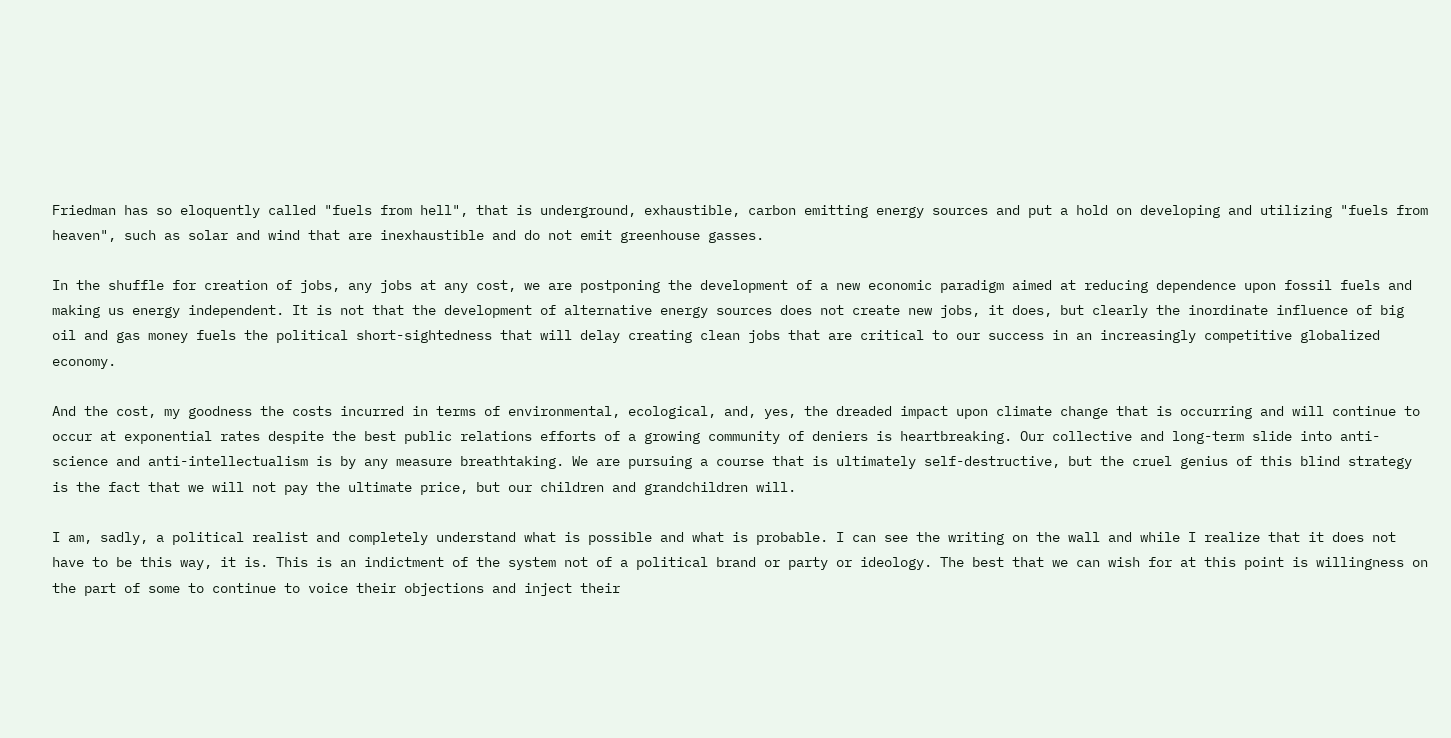Friedman has so eloquently called "fuels from hell", that is underground, exhaustible, carbon emitting energy sources and put a hold on developing and utilizing "fuels from heaven", such as solar and wind that are inexhaustible and do not emit greenhouse gasses.

In the shuffle for creation of jobs, any jobs at any cost, we are postponing the development of a new economic paradigm aimed at reducing dependence upon fossil fuels and making us energy independent. It is not that the development of alternative energy sources does not create new jobs, it does, but clearly the inordinate influence of big oil and gas money fuels the political short-sightedness that will delay creating clean jobs that are critical to our success in an increasingly competitive globalized economy.

And the cost, my goodness the costs incurred in terms of environmental, ecological, and, yes, the dreaded impact upon climate change that is occurring and will continue to occur at exponential rates despite the best public relations efforts of a growing community of deniers is heartbreaking. Our collective and long-term slide into anti-science and anti-intellectualism is by any measure breathtaking. We are pursuing a course that is ultimately self-destructive, but the cruel genius of this blind strategy is the fact that we will not pay the ultimate price, but our children and grandchildren will.

I am, sadly, a political realist and completely understand what is possible and what is probable. I can see the writing on the wall and while I realize that it does not have to be this way, it is. This is an indictment of the system not of a political brand or party or ideology. The best that we can wish for at this point is willingness on the part of some to continue to voice their objections and inject their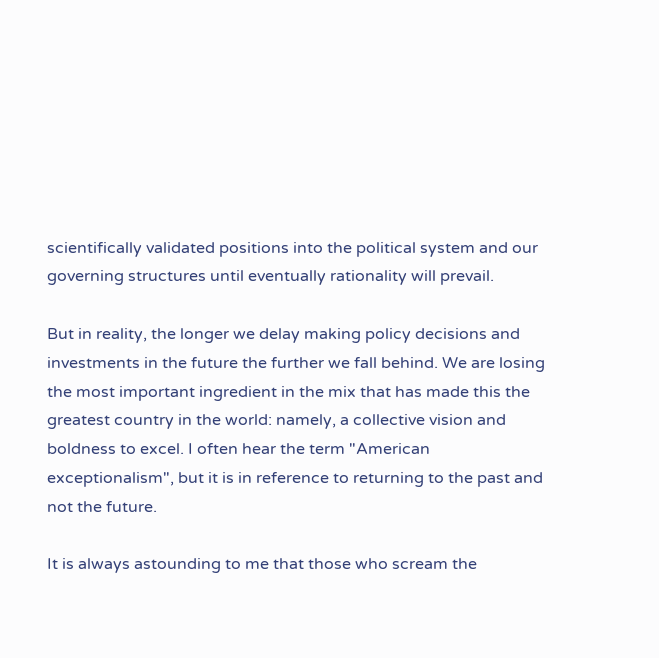scientifically validated positions into the political system and our governing structures until eventually rationality will prevail.

But in reality, the longer we delay making policy decisions and investments in the future the further we fall behind. We are losing the most important ingredient in the mix that has made this the greatest country in the world: namely, a collective vision and boldness to excel. I often hear the term "American exceptionalism", but it is in reference to returning to the past and not the future.

It is always astounding to me that those who scream the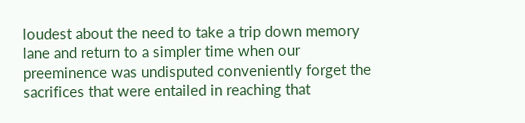loudest about the need to take a trip down memory lane and return to a simpler time when our preeminence was undisputed conveniently forget the sacrifices that were entailed in reaching that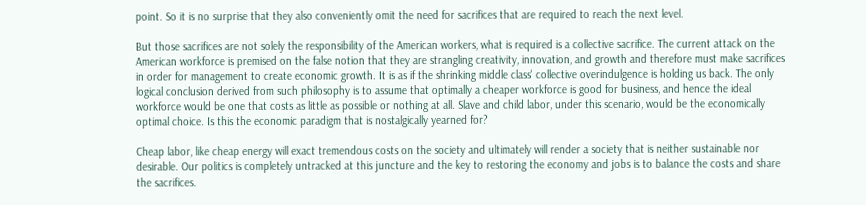point. So it is no surprise that they also conveniently omit the need for sacrifices that are required to reach the next level.

But those sacrifices are not solely the responsibility of the American workers, what is required is a collective sacrifice. The current attack on the American workforce is premised on the false notion that they are strangling creativity, innovation, and growth and therefore must make sacrifices in order for management to create economic growth. It is as if the shrinking middle class' collective overindulgence is holding us back. The only logical conclusion derived from such philosophy is to assume that optimally a cheaper workforce is good for business, and hence the ideal workforce would be one that costs as little as possible or nothing at all. Slave and child labor, under this scenario, would be the economically optimal choice. Is this the economic paradigm that is nostalgically yearned for?

Cheap labor, like cheap energy will exact tremendous costs on the society and ultimately will render a society that is neither sustainable nor desirable. Our politics is completely untracked at this juncture and the key to restoring the economy and jobs is to balance the costs and share the sacrifices.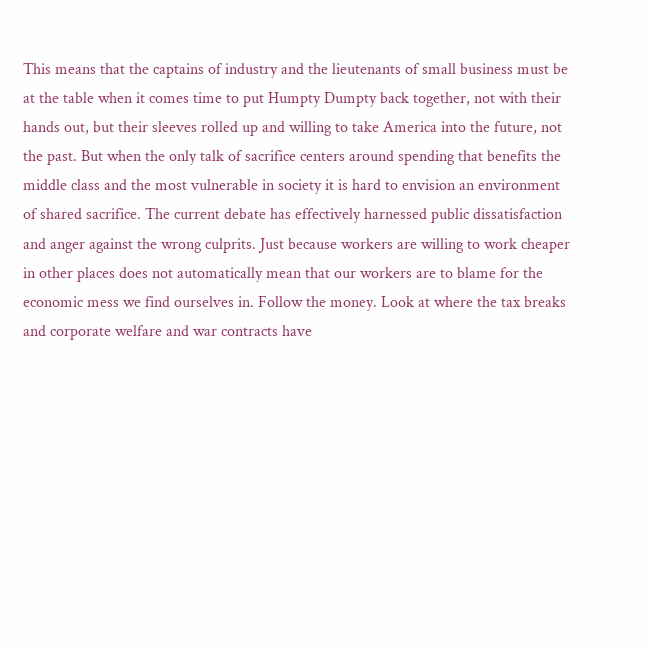This means that the captains of industry and the lieutenants of small business must be at the table when it comes time to put Humpty Dumpty back together, not with their hands out, but their sleeves rolled up and willing to take America into the future, not the past. But when the only talk of sacrifice centers around spending that benefits the middle class and the most vulnerable in society it is hard to envision an environment of shared sacrifice. The current debate has effectively harnessed public dissatisfaction and anger against the wrong culprits. Just because workers are willing to work cheaper in other places does not automatically mean that our workers are to blame for the economic mess we find ourselves in. Follow the money. Look at where the tax breaks and corporate welfare and war contracts have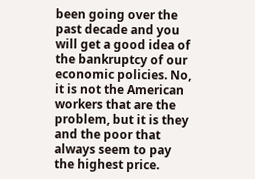been going over the past decade and you will get a good idea of the bankruptcy of our economic policies. No, it is not the American workers that are the problem, but it is they and the poor that always seem to pay the highest price.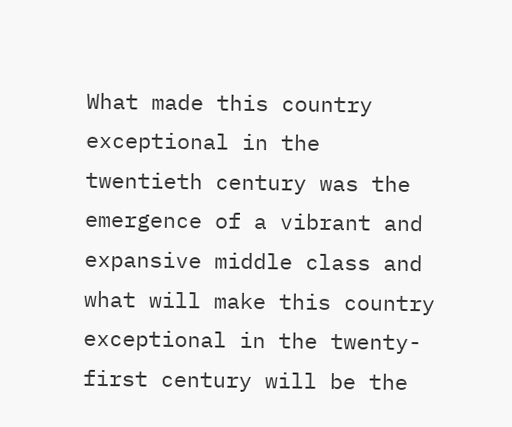What made this country exceptional in the twentieth century was the emergence of a vibrant and expansive middle class and what will make this country exceptional in the twenty-first century will be the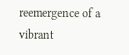reemergence of a vibrant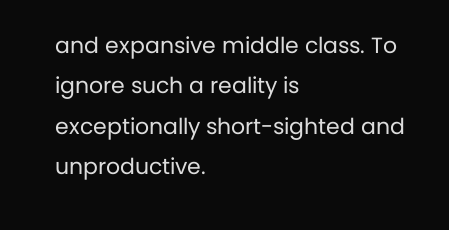and expansive middle class. To ignore such a reality is exceptionally short-sighted and unproductive.